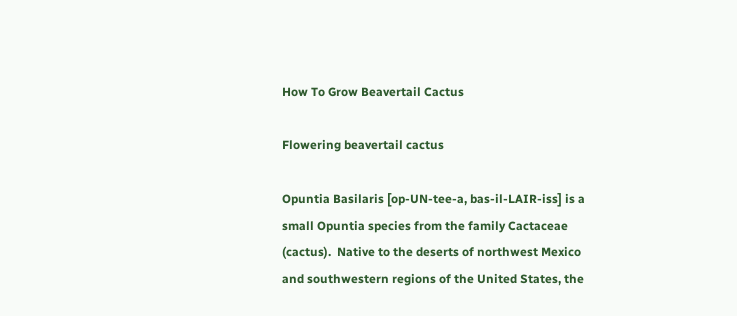How To Grow Beavertail Cactus

Flowering beavertail cactus

Opuntia Basilaris [op-UN-tee-a, bas-il-LAIR-iss] is a small Opuntia species from the family Cactaceae (cactus).  Native to the deserts of northwest Mexico and southwestern regions of the United States, the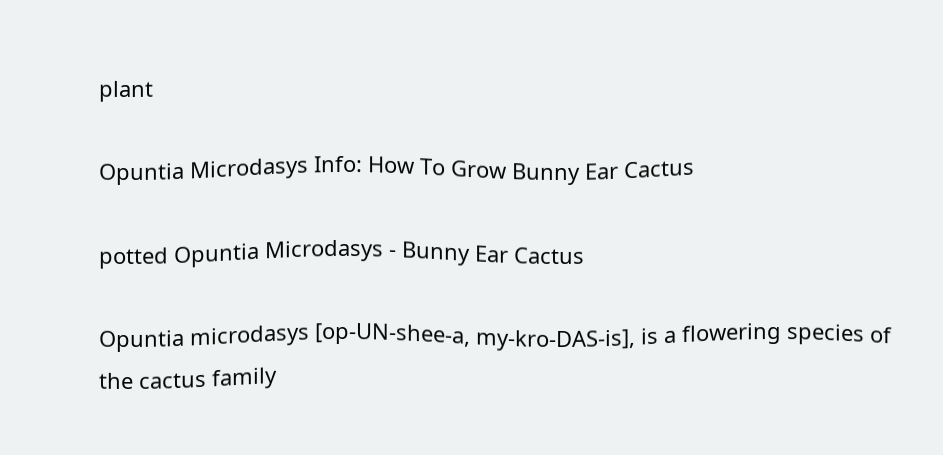plant

Opuntia Microdasys Info: How To Grow Bunny Ear Cactus

potted Opuntia Microdasys - Bunny Ear Cactus

Opuntia microdasys [op-UN-shee-a, my-kro-DAS-is], is a flowering species of the cactus family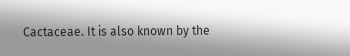Cactaceae. It is also known by the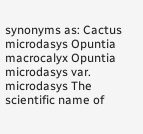synonyms as: Cactus microdasys Opuntia macrocalyx Opuntia microdasys var. microdasys The scientific name of